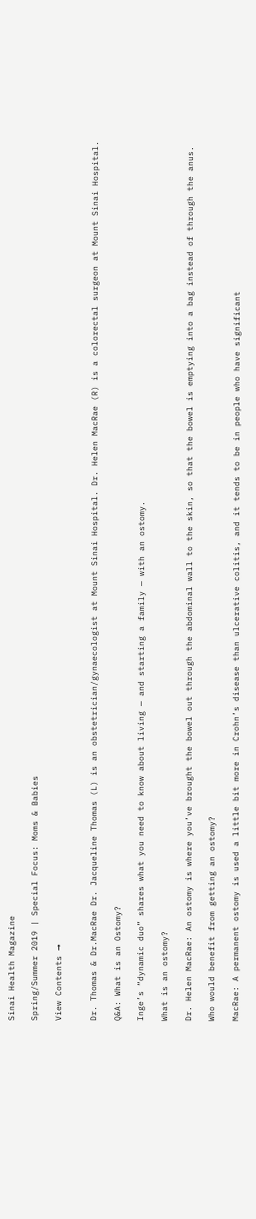Sinai Health Magazine

Spring/Summer 2019 | Special Focus: Moms & Babies

View Contents ➞


Dr. Thomas & Dr.MacRae Dr. Jacqueline Thomas (L) is an obstetrician/gynaecologist at Mount Sinai Hospital. Dr. Helen MacRae (R) is a colorectal surgeon at Mount Sinai Hospital.

Q&A: What is an Ostomy?

Inge’s “dynamic duo” shares what you need to know about living — and starting a family — with an ostomy.

What is an ostomy?

Dr. Helen MacRae: An ostomy is where you’ve brought the bowel out through the abdominal wall to the skin, so that the bowel is emptying into a bag instead of through the anus.

Who would benefit from getting an ostomy?

MacRae: A permanent ostomy is used a little bit more in Crohn’s disease than ulcerative colitis, and it tends to be in people who have significant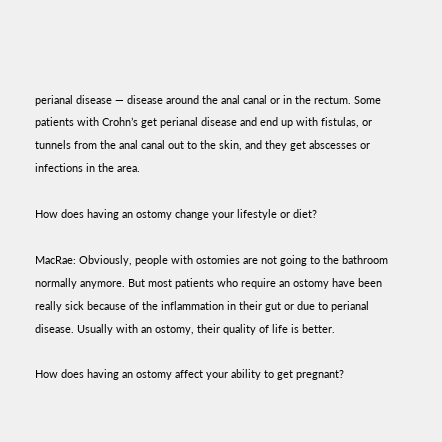perianal disease — disease around the anal canal or in the rectum. Some patients with Crohn’s get perianal disease and end up with fistulas, or tunnels from the anal canal out to the skin, and they get abscesses or infections in the area.

How does having an ostomy change your lifestyle or diet?

MacRae: Obviously, people with ostomies are not going to the bathroom normally anymore. But most patients who require an ostomy have been really sick because of the inflammation in their gut or due to perianal disease. Usually with an ostomy, their quality of life is better.

How does having an ostomy affect your ability to get pregnant?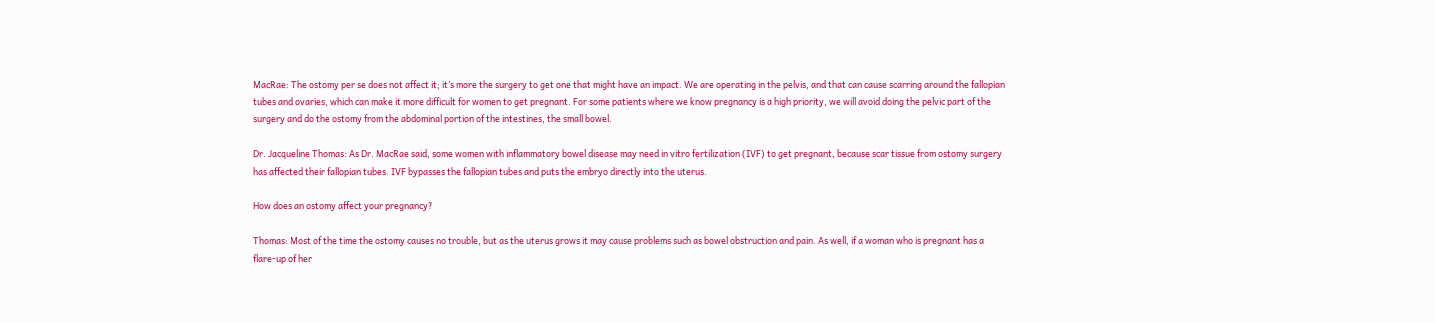MacRae: The ostomy per se does not affect it; it’s more the surgery to get one that might have an impact. We are operating in the pelvis, and that can cause scarring around the fallopian tubes and ovaries, which can make it more difficult for women to get pregnant. For some patients where we know pregnancy is a high priority, we will avoid doing the pelvic part of the surgery and do the ostomy from the abdominal portion of the intestines, the small bowel.

Dr. Jacqueline Thomas: As Dr. MacRae said, some women with inflammatory bowel disease may need in vitro fertilization (IVF) to get pregnant, because scar tissue from ostomy surgery has affected their fallopian tubes. IVF bypasses the fallopian tubes and puts the embryo directly into the uterus.

How does an ostomy affect your pregnancy?

Thomas: Most of the time the ostomy causes no trouble, but as the uterus grows it may cause problems such as bowel obstruction and pain. As well, if a woman who is pregnant has a flare-up of her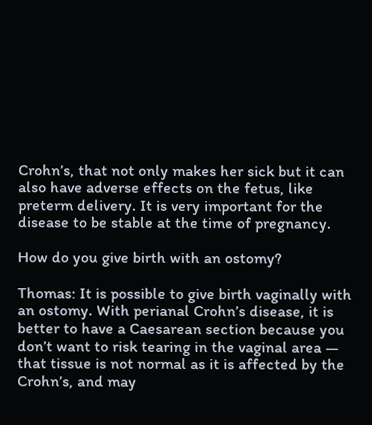Crohn’s, that not only makes her sick but it can also have adverse effects on the fetus, like preterm delivery. It is very important for the disease to be stable at the time of pregnancy.

How do you give birth with an ostomy?

Thomas: It is possible to give birth vaginally with an ostomy. With perianal Crohn’s disease, it is better to have a Caesarean section because you don’t want to risk tearing in the vaginal area — that tissue is not normal as it is affected by the Crohn’s, and may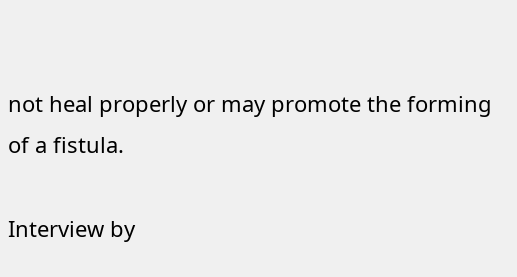not heal properly or may promote the forming of a fistula.

Interview by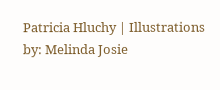Patricia Hluchy | Illustrations by: Melinda Josie